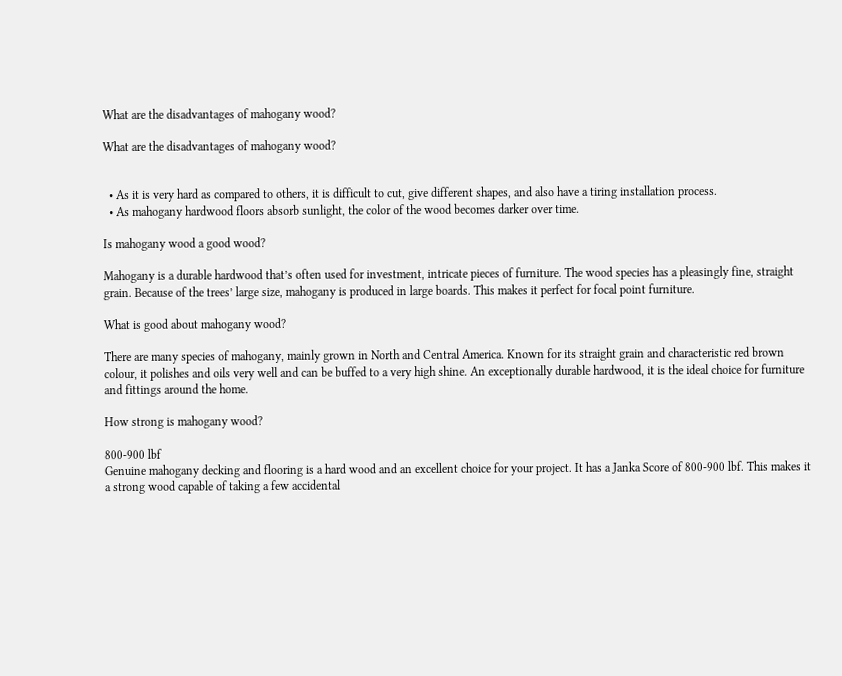What are the disadvantages of mahogany wood?

What are the disadvantages of mahogany wood?


  • As it is very hard as compared to others, it is difficult to cut, give different shapes, and also have a tiring installation process.
  • As mahogany hardwood floors absorb sunlight, the color of the wood becomes darker over time.

Is mahogany wood a good wood?

Mahogany is a durable hardwood that’s often used for investment, intricate pieces of furniture. The wood species has a pleasingly fine, straight grain. Because of the trees’ large size, mahogany is produced in large boards. This makes it perfect for focal point furniture.

What is good about mahogany wood?

There are many species of mahogany, mainly grown in North and Central America. Known for its straight grain and characteristic red brown colour, it polishes and oils very well and can be buffed to a very high shine. An exceptionally durable hardwood, it is the ideal choice for furniture and fittings around the home.

How strong is mahogany wood?

800-900 lbf
Genuine mahogany decking and flooring is a hard wood and an excellent choice for your project. It has a Janka Score of 800-900 lbf. This makes it a strong wood capable of taking a few accidental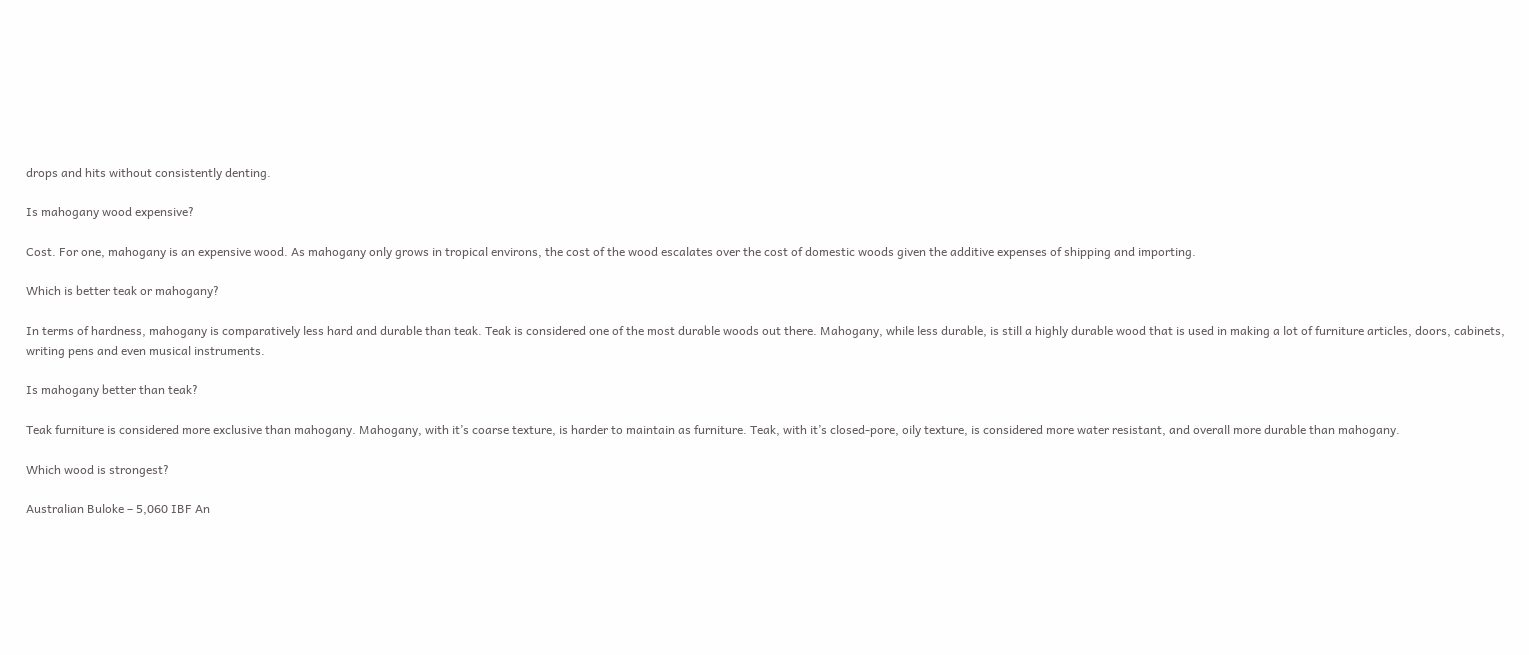drops and hits without consistently denting.

Is mahogany wood expensive?

Cost. For one, mahogany is an expensive wood. As mahogany only grows in tropical environs, the cost of the wood escalates over the cost of domestic woods given the additive expenses of shipping and importing.

Which is better teak or mahogany?

In terms of hardness, mahogany is comparatively less hard and durable than teak. Teak is considered one of the most durable woods out there. Mahogany, while less durable, is still a highly durable wood that is used in making a lot of furniture articles, doors, cabinets, writing pens and even musical instruments.

Is mahogany better than teak?

Teak furniture is considered more exclusive than mahogany. Mahogany, with it’s coarse texture, is harder to maintain as furniture. Teak, with it’s closed-pore, oily texture, is considered more water resistant, and overall more durable than mahogany.

Which wood is strongest?

Australian Buloke – 5,060 IBF An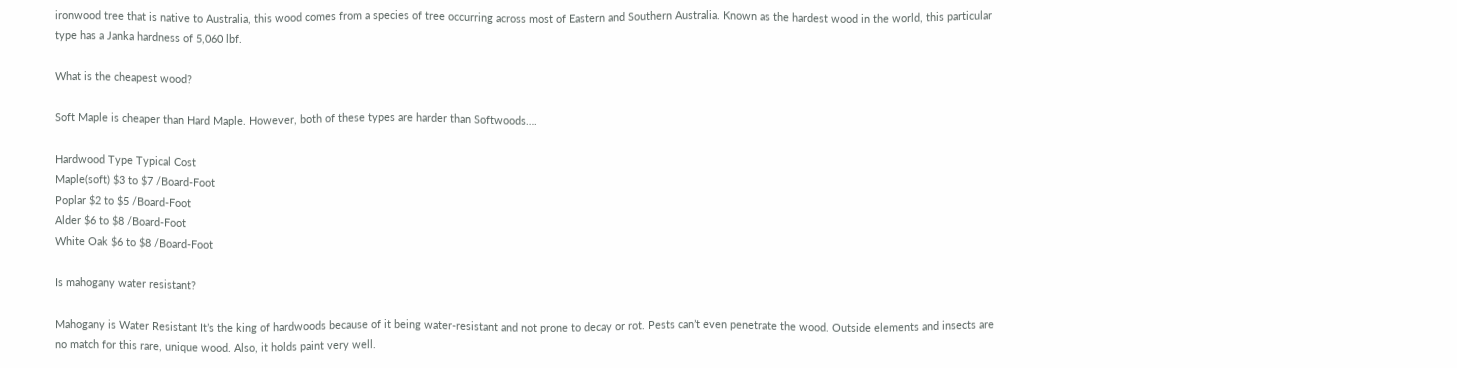ironwood tree that is native to Australia, this wood comes from a species of tree occurring across most of Eastern and Southern Australia. Known as the hardest wood in the world, this particular type has a Janka hardness of 5,060 lbf.

What is the cheapest wood?

Soft Maple is cheaper than Hard Maple. However, both of these types are harder than Softwoods….

Hardwood Type Typical Cost
Maple(soft) $3 to $7 /Board-Foot
Poplar $2 to $5 /Board-Foot
Alder $6 to $8 /Board-Foot
White Oak $6 to $8 /Board-Foot

Is mahogany water resistant?

Mahogany is Water Resistant It’s the king of hardwoods because of it being water-resistant and not prone to decay or rot. Pests can’t even penetrate the wood. Outside elements and insects are no match for this rare, unique wood. Also, it holds paint very well.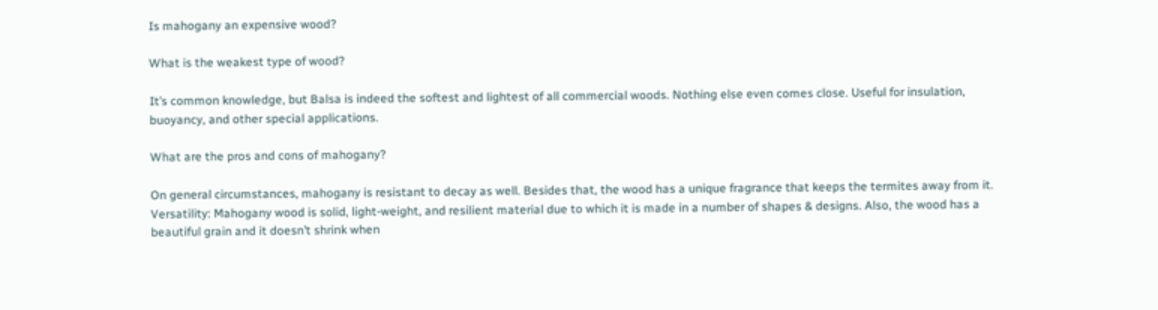Is mahogany an expensive wood?

What is the weakest type of wood?

It’s common knowledge, but Balsa is indeed the softest and lightest of all commercial woods. Nothing else even comes close. Useful for insulation, buoyancy, and other special applications.

What are the pros and cons of mahogany?

On general circumstances, mahogany is resistant to decay as well. Besides that, the wood has a unique fragrance that keeps the termites away from it. Versatility: Mahogany wood is solid, light-weight, and resilient material due to which it is made in a number of shapes & designs. Also, the wood has a beautiful grain and it doesn’t shrink when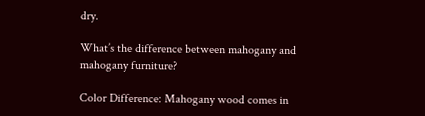dry.

What’s the difference between mahogany and mahogany furniture?

Color Difference: Mahogany wood comes in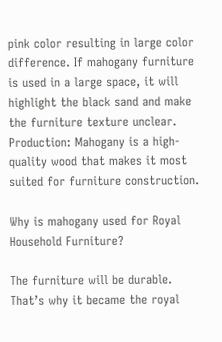pink color resulting in large color difference. If mahogany furniture is used in a large space, it will highlight the black sand and make the furniture texture unclear. Production: Mahogany is a high-quality wood that makes it most suited for furniture construction.

Why is mahogany used for Royal Household Furniture?

The furniture will be durable. That’s why it became the royal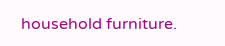household furniture.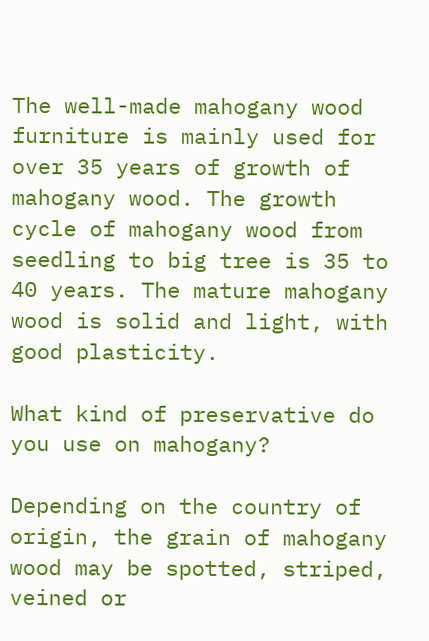The well-made mahogany wood furniture is mainly used for over 35 years of growth of mahogany wood. The growth cycle of mahogany wood from seedling to big tree is 35 to 40 years. The mature mahogany wood is solid and light, with good plasticity.

What kind of preservative do you use on mahogany?

Depending on the country of origin, the grain of mahogany wood may be spotted, striped, veined or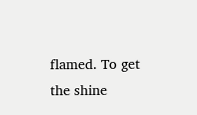flamed. To get the shine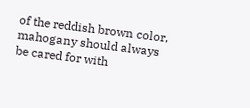of the reddish brown color, mahogany should always be cared for with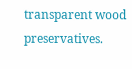transparent wood preservatives.